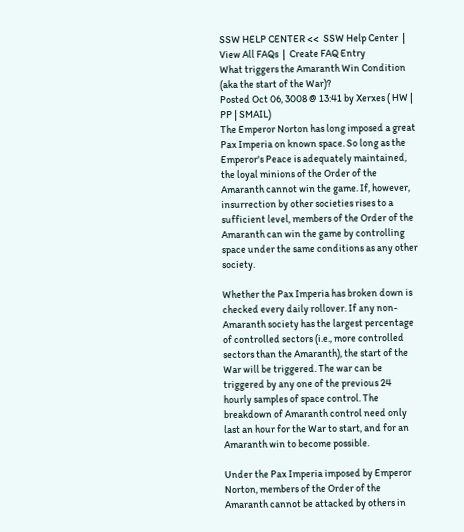SSW HELP CENTER <<  SSW Help Center  |  View All FAQs  |  Create FAQ Entry
What triggers the Amaranth Win Condition (aka the start of the War)?
Posted Oct 06, 3008 @ 13:41 by Xerxes ( HW | PP | SMAIL)
The Emperor Norton has long imposed a great Pax Imperia on known space. So long as the Emperor's Peace is adequately maintained, the loyal minions of the Order of the Amaranth cannot win the game. If, however, insurrection by other societies rises to a sufficient level, members of the Order of the Amaranth can win the game by controlling space under the same conditions as any other society.

Whether the Pax Imperia has broken down is checked every daily rollover. If any non-Amaranth society has the largest percentage of controlled sectors (i.e., more controlled sectors than the Amaranth), the start of the War will be triggered. The war can be triggered by any one of the previous 24 hourly samples of space control. The breakdown of Amaranth control need only last an hour for the War to start, and for an Amaranth win to become possible.

Under the Pax Imperia imposed by Emperor Norton, members of the Order of the Amaranth cannot be attacked by others in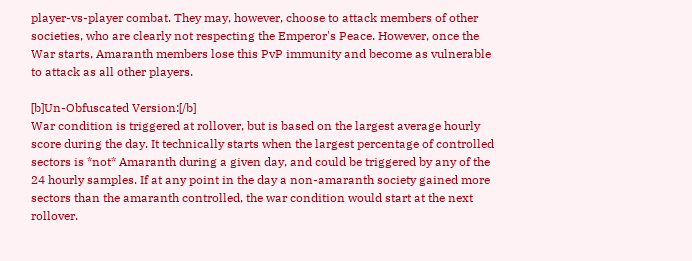player-vs-player combat. They may, however, choose to attack members of other societies, who are clearly not respecting the Emperor's Peace. However, once the War starts, Amaranth members lose this PvP immunity and become as vulnerable to attack as all other players.

[b]Un-Obfuscated Version:[/b]
War condition is triggered at rollover, but is based on the largest average hourly score during the day. It technically starts when the largest percentage of controlled sectors is *not* Amaranth during a given day, and could be triggered by any of the 24 hourly samples. If at any point in the day a non-amaranth society gained more sectors than the amaranth controlled, the war condition would start at the next rollover.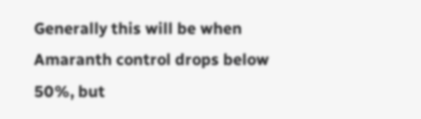Generally this will be when Amaranth control drops below 50%, but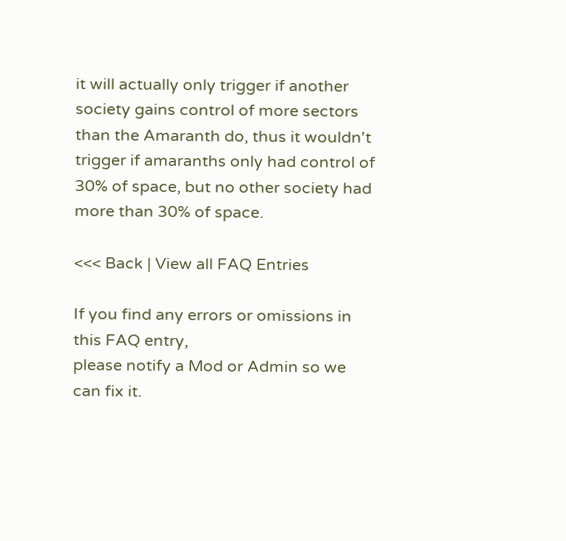it will actually only trigger if another society gains control of more sectors than the Amaranth do, thus it wouldn't trigger if amaranths only had control of 30% of space, but no other society had more than 30% of space.

<<< Back | View all FAQ Entries

If you find any errors or omissions in this FAQ entry,
please notify a Mod or Admin so we can fix it.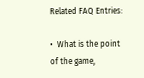Related FAQ Entries:

•  What is the point of the game,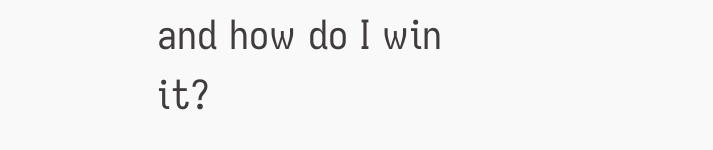and how do I win it?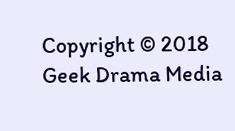Copyright © 2018 Geek Drama Media